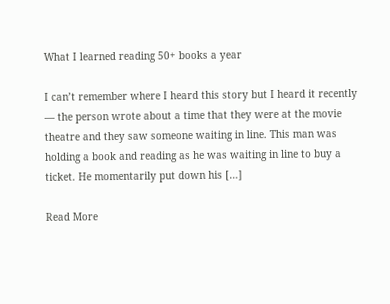What I learned reading 50+ books a year

I can’t remember where I heard this story but I heard it recently — the person wrote about a time that they were at the movie theatre and they saw someone waiting in line. This man was holding a book and reading as he was waiting in line to buy a ticket. He momentarily put down his […]

Read More